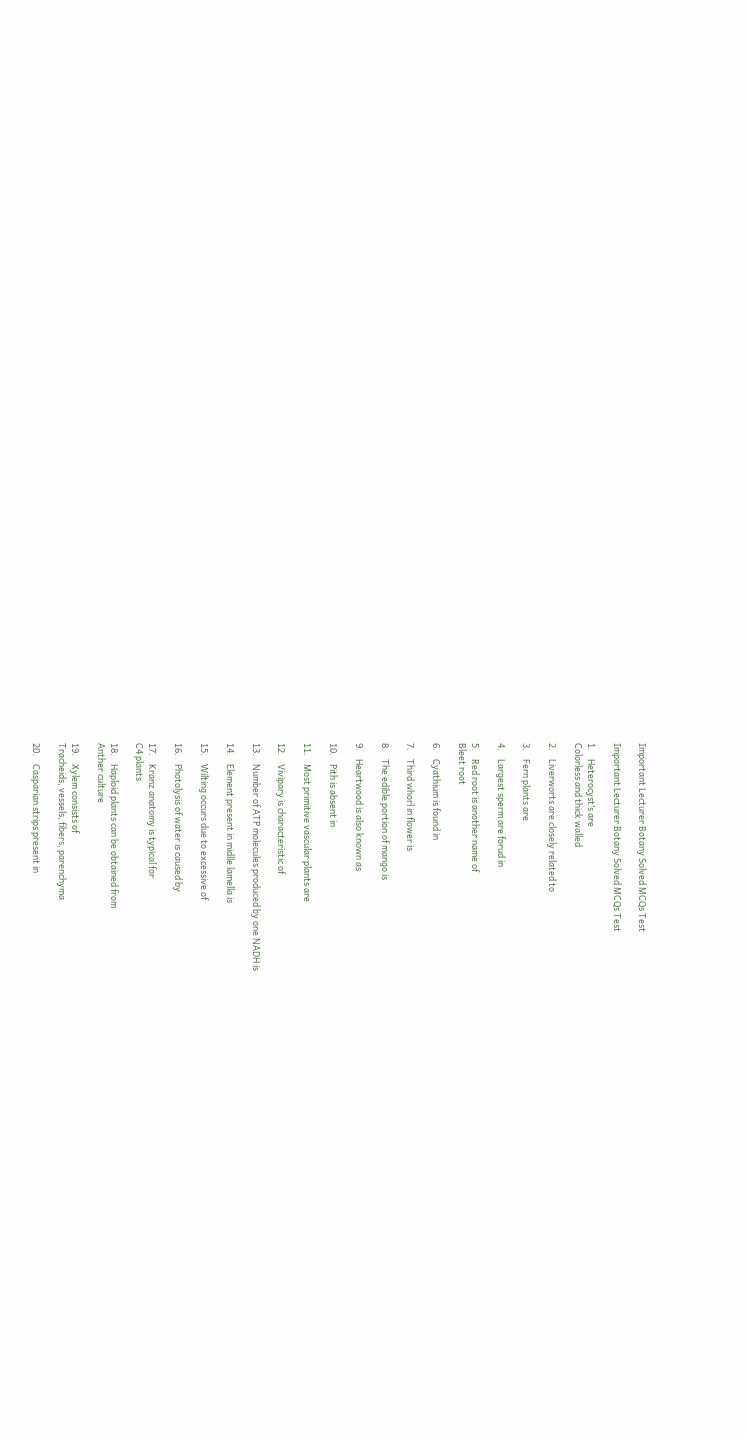Important Lecturer Botany Solved MCQs Test

Important Lecturer Botany Solved MCQs Test

1.    Heterocyst’s are
Colorless and thick walled

2.    Liverworts are closely related to

3.    Fern plants are

4.    Largest sperm are forud in

5.    Red root is another name of
Bleet root

6.    Cyathium is found in

7.    Third whorl in flower is

8.    The edible portion of mango is

9.    Heartwood is also known as

10.    Pith is absent in

11.    Most primitive vascular plants are

12.    Vivipary is characteristic of

13.    Number of ATP molecules produced by one NADH is

14.    Element present in midlle lamella is

15.    Wilting occurs due to excessive of

16.    Photolysis of water is caused by

17.    Kranz anatomy is typical for
C4 plants

18.    Haploid plants can be obtained from
Anther culture

19.    Xylem consists of
Tracheids, vessels, fibers, parenchyma

20.    Casparian strips present in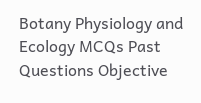Botany Physiology and Ecology MCQs Past Questions Objective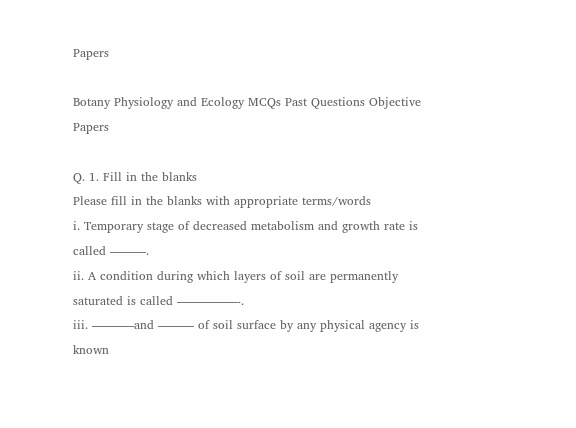Papers

Botany Physiology and Ecology MCQs Past Questions Objective Papers

Q. 1. Fill in the blanks
Please fill in the blanks with appropriate terms/words
i. Temporary stage of decreased metabolism and growth rate is called ———.
ii. A condition during which layers of soil are permanently saturated is called —————-.
iii. ———–and ——— of soil surface by any physical agency is known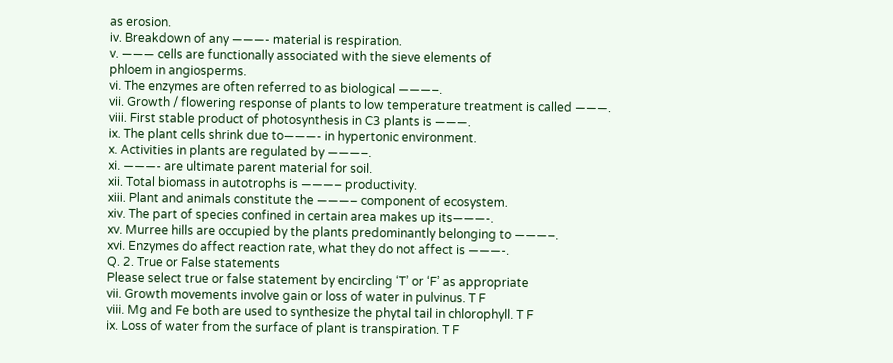as erosion.
iv. Breakdown of any ———- material is respiration.
v. ——— cells are functionally associated with the sieve elements of
phloem in angiosperms.
vi. The enzymes are often referred to as biological ———–.
vii. Growth / flowering response of plants to low temperature treatment is called ———.
viii. First stable product of photosynthesis in C3 plants is ———.
ix. The plant cells shrink due to———- in hypertonic environment.
x. Activities in plants are regulated by ———–.
xi. ———- are ultimate parent material for soil.
xii. Total biomass in autotrophs is ———– productivity.
xiii. Plant and animals constitute the ———– component of ecosystem.
xiv. The part of species confined in certain area makes up its———-.
xv. Murree hills are occupied by the plants predominantly belonging to ———–.
xvi. Enzymes do affect reaction rate, what they do not affect is ———-.
Q. 2. True or False statements
Please select true or false statement by encircling ‘T’ or ‘F’ as appropriate
vii. Growth movements involve gain or loss of water in pulvinus. T F
viii. Mg and Fe both are used to synthesize the phytal tail in chlorophyll. T F
ix. Loss of water from the surface of plant is transpiration. T F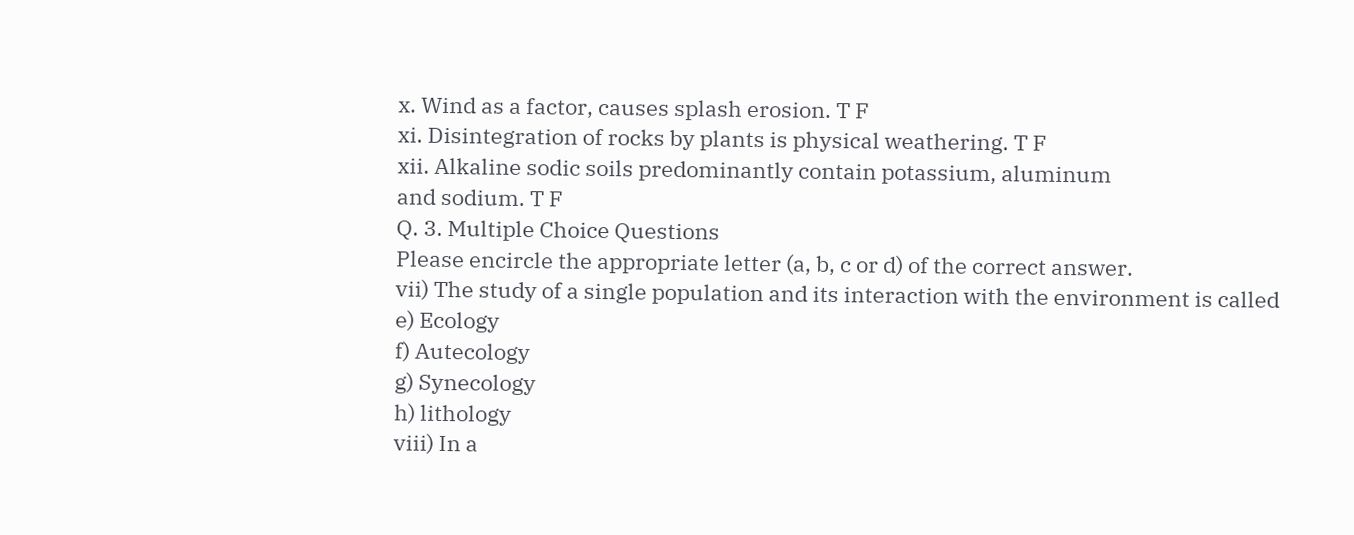x. Wind as a factor, causes splash erosion. T F
xi. Disintegration of rocks by plants is physical weathering. T F
xii. Alkaline sodic soils predominantly contain potassium, aluminum
and sodium. T F
Q. 3. Multiple Choice Questions
Please encircle the appropriate letter (a, b, c or d) of the correct answer.
vii) The study of a single population and its interaction with the environment is called
e) Ecology
f) Autecology
g) Synecology
h) lithology
viii) In a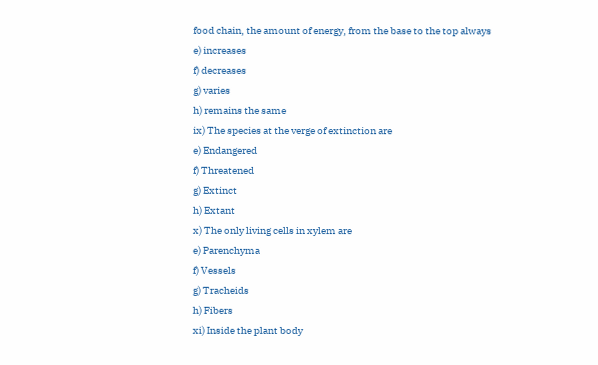food chain, the amount of energy, from the base to the top always
e) increases
f) decreases
g) varies
h) remains the same
ix) The species at the verge of extinction are
e) Endangered
f) Threatened
g) Extinct
h) Extant
x) The only living cells in xylem are
e) Parenchyma
f) Vessels
g) Tracheids
h) Fibers
xi) Inside the plant body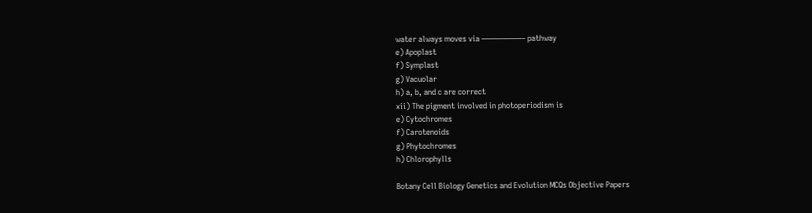water always moves via —————– pathway
e) Apoplast
f) Symplast
g) Vacuolar
h) a, b, and c are correct
xii) The pigment involved in photoperiodism is
e) Cytochromes
f) Carotenoids
g) Phytochromes
h) Chlorophylls

Botany Cell Biology Genetics and Evolution MCQs Objective Papers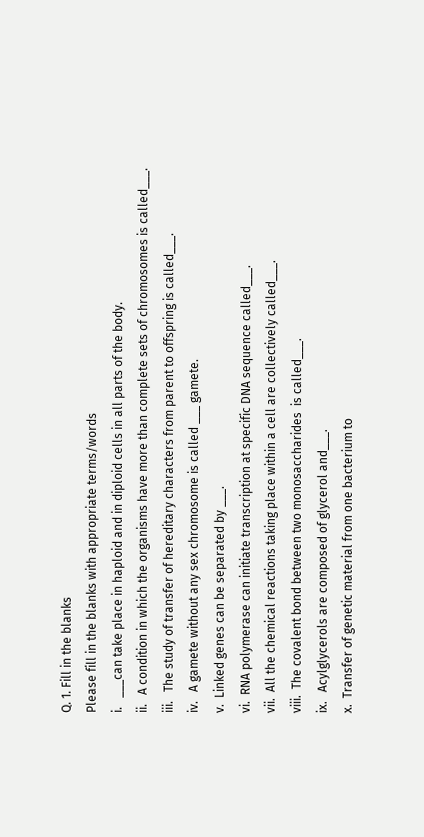Q. 1. Fill in the blanks
Please fill in the blanks with appropriate terms/words
i.   ___can take place in haploid and in diploid cells in all parts of the body.
ii.   A condition in which the organisms have more than complete sets of chromosomes is called___.
iii.   The study of transfer of hereditary characters from parent to offspring is called___.
iv.   A gamete without any sex chromosome is called ___ gamete.
v.  Linked genes can be separated by ___.
vi.  RNA polymerase can initiate transcription at specific DNA sequence called___.
vii.  All the chemical reactions taking place within a cell are collectively called___.
viii.  The covalent bond between two monosaccharides  is called___.
ix.   Acylglycerols are composed of glycerol and___.
x.  Transfer of genetic material from one bacterium to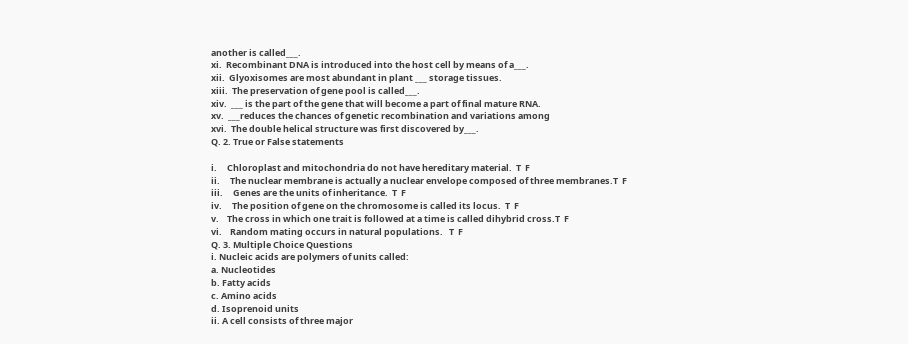another is called___.
xi.  Recombinant DNA is introduced into the host cell by means of a___.
xii.  Glyoxisomes are most abundant in plant ___ storage tissues.
xiii.  The preservation of gene pool is called___.
xiv.  ___ is the part of the gene that will become a part of final mature RNA.
xv.  ___reduces the chances of genetic recombination and variations among
xvi.  The double helical structure was first discovered by___.
Q. 2. True or False statements

i.     Chloroplast and mitochondria do not have hereditary material.  T  F
ii.     The nuclear membrane is actually a nuclear envelope composed of three membranes.T  F
iii.     Genes are the units of inheritance.  T  F
iv.     The position of gene on the chromosome is called its locus.  T  F
v.    The cross in which one trait is followed at a time is called dihybrid cross.T  F
vi.    Random mating occurs in natural populations.   T  F
Q. 3. Multiple Choice Questions
i. Nucleic acids are polymers of units called:
a. Nucleotides
b. Fatty acids
c. Amino acids
d. Isoprenoid units
ii. A cell consists of three major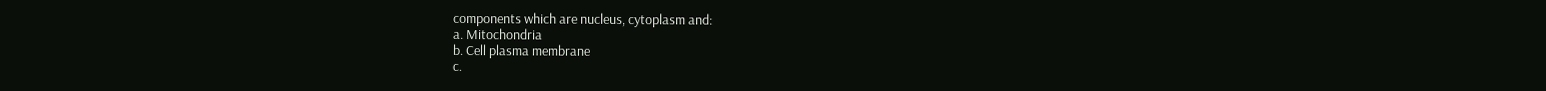components which are nucleus, cytoplasm and:
a. Mitochondria
b. Cell plasma membrane
c.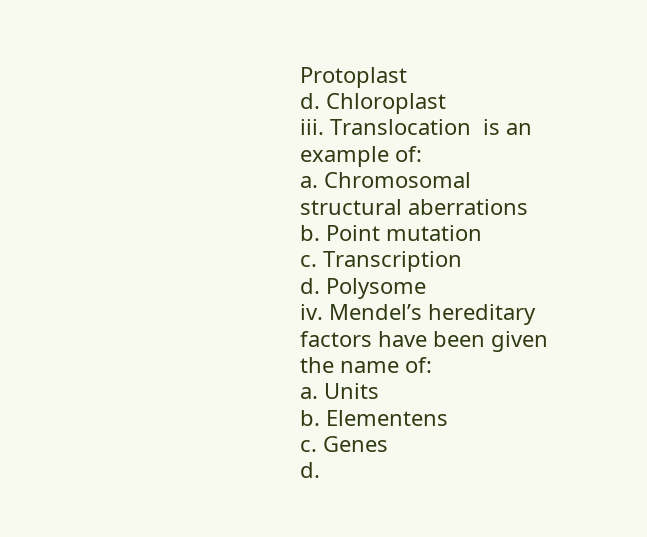Protoplast
d. Chloroplast
iii. Translocation  is an example of:
a. Chromosomal structural aberrations
b. Point mutation
c. Transcription
d. Polysome
iv. Mendel’s hereditary  factors have been given the name of:
a. Units
b. Elementens
c. Genes
d.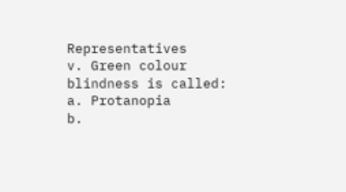Representatives
v. Green colour blindness is called:
a. Protanopia
b.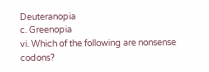Deuteranopia
c. Greenopia
vi. Which of the following are nonsense codons?